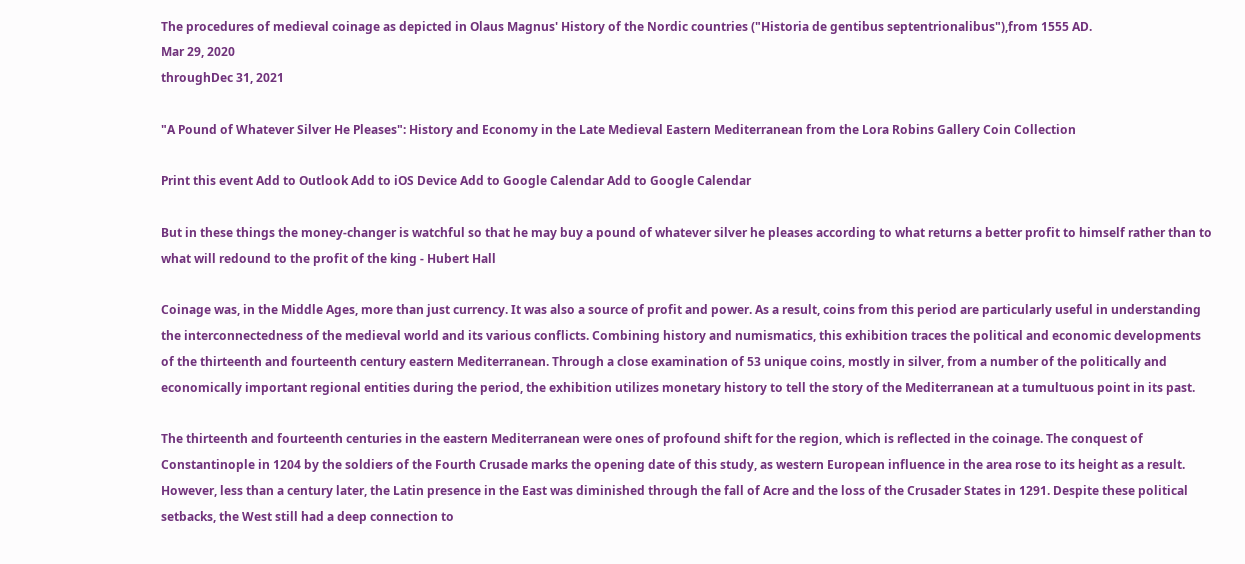The procedures of medieval coinage as depicted in Olaus Magnus' History of the Nordic countries ("Historia de gentibus septentrionalibus"),from 1555 AD.
Mar 29, 2020
throughDec 31, 2021

"A Pound of Whatever Silver He Pleases": History and Economy in the Late Medieval Eastern Mediterranean from the Lora Robins Gallery Coin Collection

Print this event Add to Outlook Add to iOS Device Add to Google Calendar Add to Google Calendar

But in these things the money-changer is watchful so that he may buy a pound of whatever silver he pleases according to what returns a better profit to himself rather than to what will redound to the profit of the king - Hubert Hall

Coinage was, in the Middle Ages, more than just currency. It was also a source of profit and power. As a result, coins from this period are particularly useful in understanding the interconnectedness of the medieval world and its various conflicts. Combining history and numismatics, this exhibition traces the political and economic developments of the thirteenth and fourteenth century eastern Mediterranean. Through a close examination of 53 unique coins, mostly in silver, from a number of the politically and economically important regional entities during the period, the exhibition utilizes monetary history to tell the story of the Mediterranean at a tumultuous point in its past.

The thirteenth and fourteenth centuries in the eastern Mediterranean were ones of profound shift for the region, which is reflected in the coinage. The conquest of Constantinople in 1204 by the soldiers of the Fourth Crusade marks the opening date of this study, as western European influence in the area rose to its height as a result. However, less than a century later, the Latin presence in the East was diminished through the fall of Acre and the loss of the Crusader States in 1291. Despite these political setbacks, the West still had a deep connection to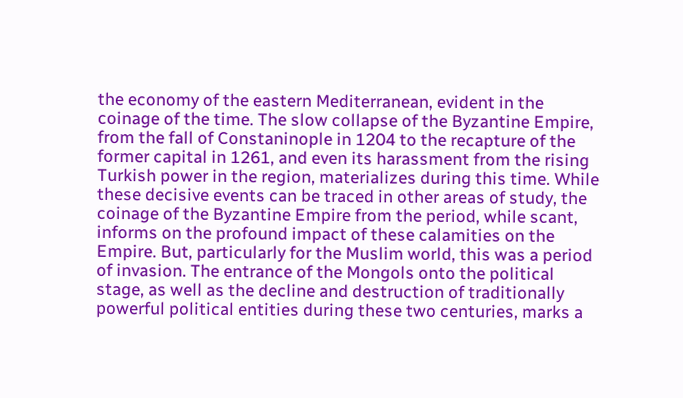the economy of the eastern Mediterranean, evident in the coinage of the time. The slow collapse of the Byzantine Empire, from the fall of Constaninople in 1204 to the recapture of the former capital in 1261, and even its harassment from the rising Turkish power in the region, materializes during this time. While these decisive events can be traced in other areas of study, the coinage of the Byzantine Empire from the period, while scant, informs on the profound impact of these calamities on the Empire. But, particularly for the Muslim world, this was a period of invasion. The entrance of the Mongols onto the political stage, as well as the decline and destruction of traditionally powerful political entities during these two centuries, marks a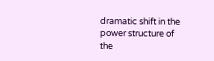dramatic shift in the power structure of the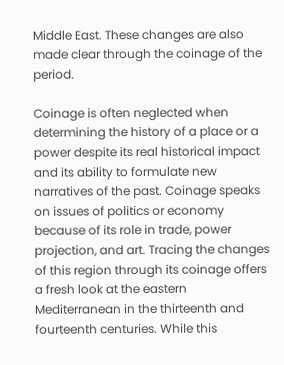Middle East. These changes are also made clear through the coinage of the period.

Coinage is often neglected when determining the history of a place or a power despite its real historical impact and its ability to formulate new narratives of the past. Coinage speaks on issues of politics or economy because of its role in trade, power projection, and art. Tracing the changes of this region through its coinage offers a fresh look at the eastern Mediterranean in the thirteenth and fourteenth centuries. While this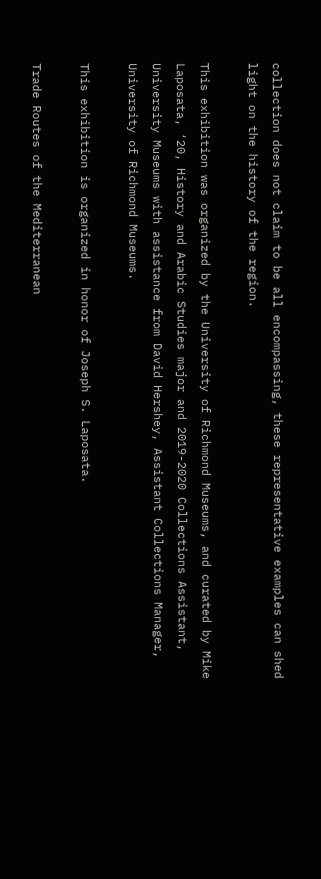collection does not claim to be all encompassing, these representative examples can shed light on the history of the region.

This exhibition was organized by the University of Richmond Museums, and curated by Mike Laposata, ‘20, History and Arabic Studies major and 2019-2020 Collections Assistant, University Museums with assistance from David Hershey, Assistant Collections Manager, University of Richmond Museums.

This exhibition is organized in honor of Joseph S. Laposata.

Trade Routes of the Mediterranean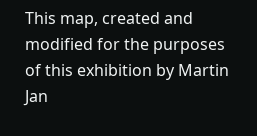This map, created and modified for the purposes of this exhibition by Martin Jan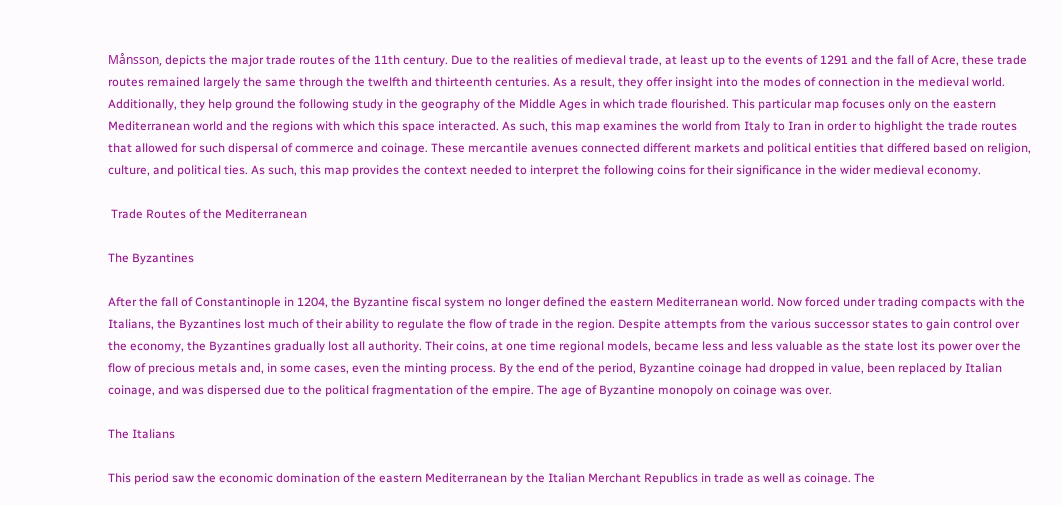Månsson, depicts the major trade routes of the 11th century. Due to the realities of medieval trade, at least up to the events of 1291 and the fall of Acre, these trade routes remained largely the same through the twelfth and thirteenth centuries. As a result, they offer insight into the modes of connection in the medieval world. Additionally, they help ground the following study in the geography of the Middle Ages in which trade flourished. This particular map focuses only on the eastern Mediterranean world and the regions with which this space interacted. As such, this map examines the world from Italy to Iran in order to highlight the trade routes that allowed for such dispersal of commerce and coinage. These mercantile avenues connected different markets and political entities that differed based on religion, culture, and political ties. As such, this map provides the context needed to interpret the following coins for their significance in the wider medieval economy.

 Trade Routes of the Mediterranean

The Byzantines

After the fall of Constantinople in 1204, the Byzantine fiscal system no longer defined the eastern Mediterranean world. Now forced under trading compacts with the Italians, the Byzantines lost much of their ability to regulate the flow of trade in the region. Despite attempts from the various successor states to gain control over the economy, the Byzantines gradually lost all authority. Their coins, at one time regional models, became less and less valuable as the state lost its power over the flow of precious metals and, in some cases, even the minting process. By the end of the period, Byzantine coinage had dropped in value, been replaced by Italian coinage, and was dispersed due to the political fragmentation of the empire. The age of Byzantine monopoly on coinage was over.

The Italians

This period saw the economic domination of the eastern Mediterranean by the Italian Merchant Republics in trade as well as coinage. The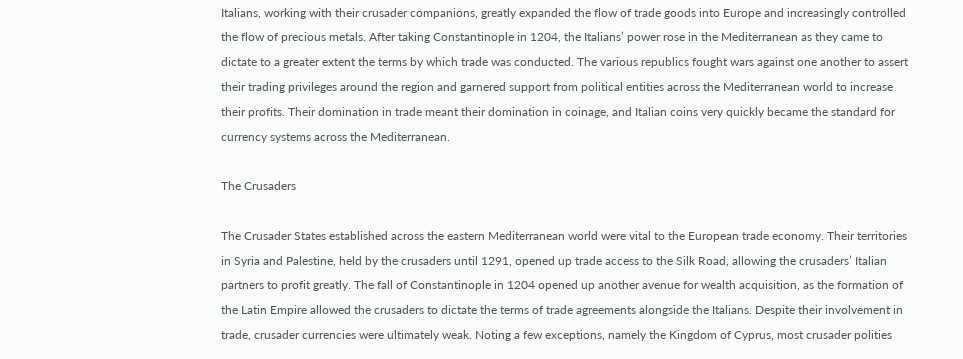Italians, working with their crusader companions, greatly expanded the flow of trade goods into Europe and increasingly controlled the flow of precious metals. After taking Constantinople in 1204, the Italians’ power rose in the Mediterranean as they came to dictate to a greater extent the terms by which trade was conducted. The various republics fought wars against one another to assert their trading privileges around the region and garnered support from political entities across the Mediterranean world to increase their profits. Their domination in trade meant their domination in coinage, and Italian coins very quickly became the standard for currency systems across the Mediterranean.

The Crusaders

The Crusader States established across the eastern Mediterranean world were vital to the European trade economy. Their territories in Syria and Palestine, held by the crusaders until 1291, opened up trade access to the Silk Road, allowing the crusaders’ Italian partners to profit greatly. The fall of Constantinople in 1204 opened up another avenue for wealth acquisition, as the formation of the Latin Empire allowed the crusaders to dictate the terms of trade agreements alongside the Italians. Despite their involvement in trade, crusader currencies were ultimately weak. Noting a few exceptions, namely the Kingdom of Cyprus, most crusader polities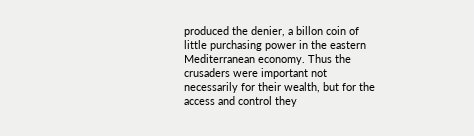produced the denier, a billon coin of little purchasing power in the eastern Mediterranean economy. Thus the crusaders were important not necessarily for their wealth, but for the access and control they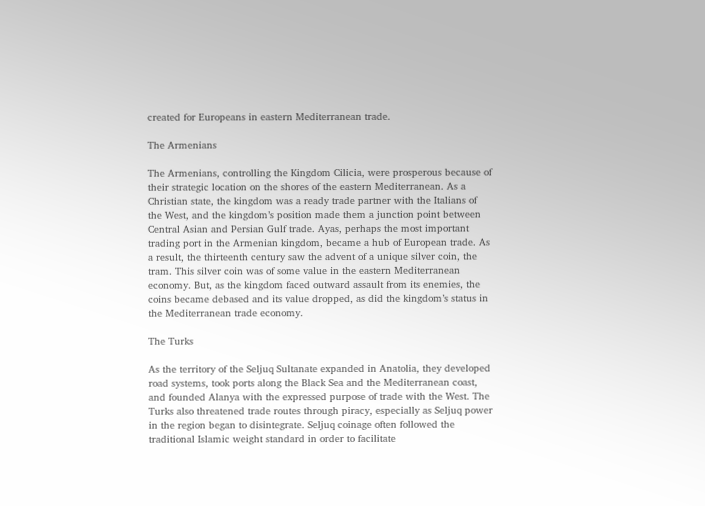created for Europeans in eastern Mediterranean trade.

The Armenians

The Armenians, controlling the Kingdom Cilicia, were prosperous because of their strategic location on the shores of the eastern Mediterranean. As a Christian state, the kingdom was a ready trade partner with the Italians of the West, and the kingdom’s position made them a junction point between Central Asian and Persian Gulf trade. Ayas, perhaps the most important trading port in the Armenian kingdom, became a hub of European trade. As a result, the thirteenth century saw the advent of a unique silver coin, the tram. This silver coin was of some value in the eastern Mediterranean economy. But, as the kingdom faced outward assault from its enemies, the coins became debased and its value dropped, as did the kingdom’s status in the Mediterranean trade economy.

The Turks

As the territory of the Seljuq Sultanate expanded in Anatolia, they developed road systems, took ports along the Black Sea and the Mediterranean coast, and founded Alanya with the expressed purpose of trade with the West. The Turks also threatened trade routes through piracy, especially as Seljuq power in the region began to disintegrate. Seljuq coinage often followed the traditional Islamic weight standard in order to facilitate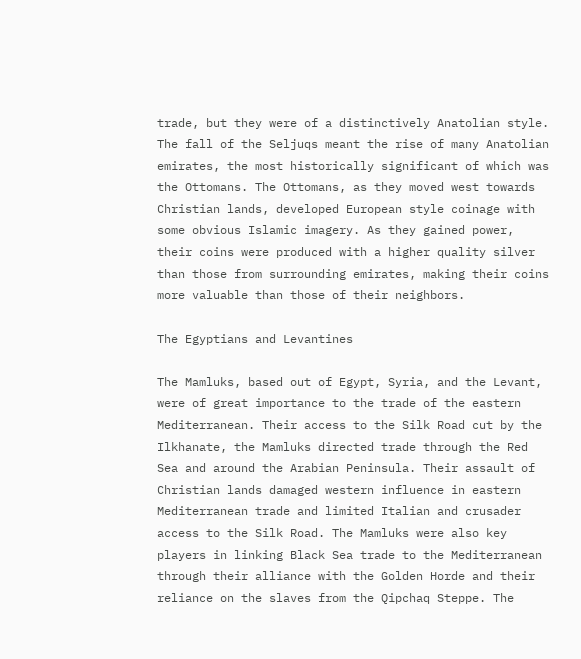trade, but they were of a distinctively Anatolian style. The fall of the Seljuqs meant the rise of many Anatolian emirates, the most historically significant of which was the Ottomans. The Ottomans, as they moved west towards Christian lands, developed European style coinage with some obvious Islamic imagery. As they gained power, their coins were produced with a higher quality silver than those from surrounding emirates, making their coins more valuable than those of their neighbors.

The Egyptians and Levantines

The Mamluks, based out of Egypt, Syria, and the Levant, were of great importance to the trade of the eastern Mediterranean. Their access to the Silk Road cut by the Ilkhanate, the Mamluks directed trade through the Red Sea and around the Arabian Peninsula. Their assault of Christian lands damaged western influence in eastern Mediterranean trade and limited Italian and crusader access to the Silk Road. The Mamluks were also key players in linking Black Sea trade to the Mediterranean through their alliance with the Golden Horde and their reliance on the slaves from the Qipchaq Steppe. The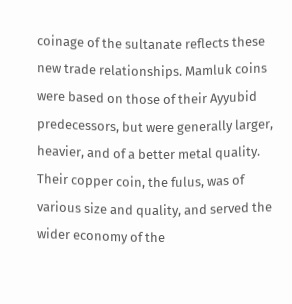coinage of the sultanate reflects these new trade relationships. Mamluk coins were based on those of their Ayyubid predecessors, but were generally larger, heavier, and of a better metal quality. Their copper coin, the fulus, was of various size and quality, and served the wider economy of the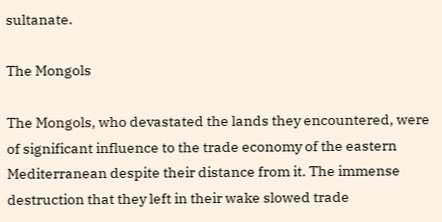sultanate.

The Mongols

The Mongols, who devastated the lands they encountered, were of significant influence to the trade economy of the eastern Mediterranean despite their distance from it. The immense destruction that they left in their wake slowed trade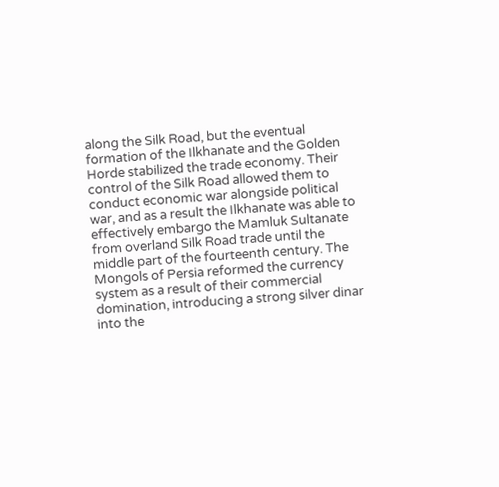along the Silk Road, but the eventual formation of the Ilkhanate and the Golden Horde stabilized the trade economy. Their control of the Silk Road allowed them to conduct economic war alongside political war, and as a result the Ilkhanate was able to effectively embargo the Mamluk Sultanate from overland Silk Road trade until the middle part of the fourteenth century. The Mongols of Persia reformed the currency system as a result of their commercial domination, introducing a strong silver dinar into the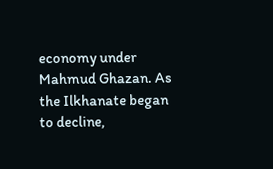economy under Mahmud Ghazan. As the Ilkhanate began to decline,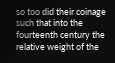so too did their coinage such that into the fourteenth century the relative weight of the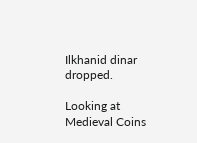Ilkhanid dinar dropped.

Looking at Medieval Coins